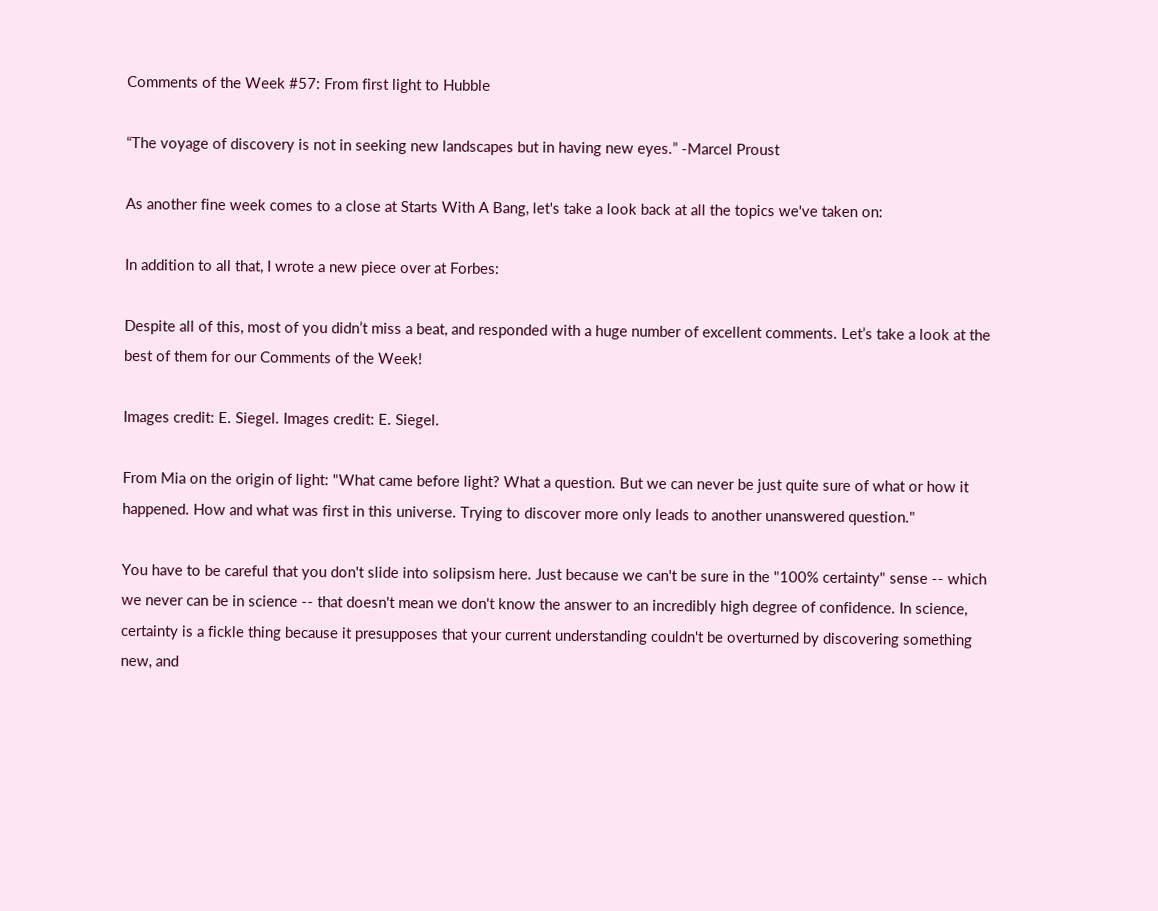Comments of the Week #57: From first light to Hubble

“The voyage of discovery is not in seeking new landscapes but in having new eyes.” -Marcel Proust

As another fine week comes to a close at Starts With A Bang, let's take a look back at all the topics we've taken on:

In addition to all that, I wrote a new piece over at Forbes:

Despite all of this, most of you didn’t miss a beat, and responded with a huge number of excellent comments. Let’s take a look at the best of them for our Comments of the Week!

Images credit: E. Siegel. Images credit: E. Siegel.

From Mia on the origin of light: "What came before light? What a question. But we can never be just quite sure of what or how it happened. How and what was first in this universe. Trying to discover more only leads to another unanswered question."

You have to be careful that you don't slide into solipsism here. Just because we can't be sure in the "100% certainty" sense -- which we never can be in science -- that doesn't mean we don't know the answer to an incredibly high degree of confidence. In science, certainty is a fickle thing because it presupposes that your current understanding couldn't be overturned by discovering something new, and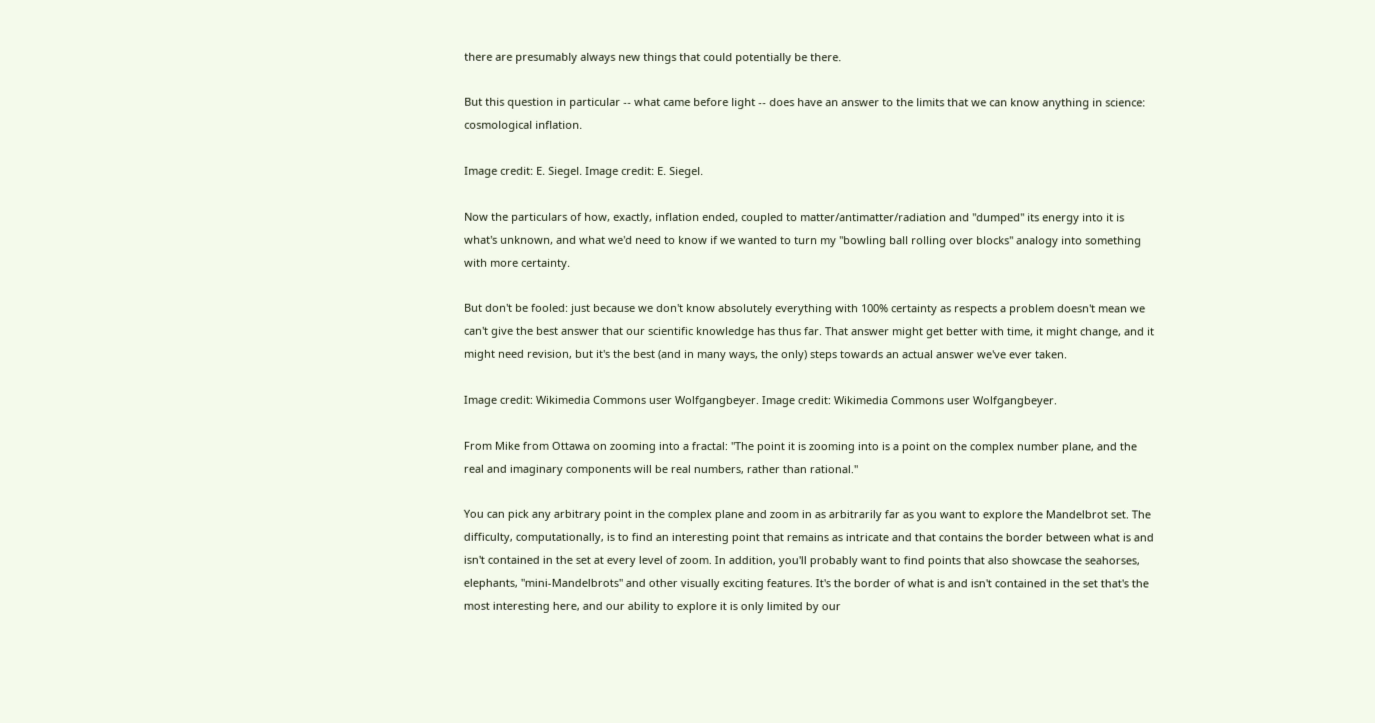there are presumably always new things that could potentially be there.

But this question in particular -- what came before light -- does have an answer to the limits that we can know anything in science: cosmological inflation.

Image credit: E. Siegel. Image credit: E. Siegel.

Now the particulars of how, exactly, inflation ended, coupled to matter/antimatter/radiation and "dumped" its energy into it is what's unknown, and what we'd need to know if we wanted to turn my "bowling ball rolling over blocks" analogy into something with more certainty.

But don't be fooled: just because we don't know absolutely everything with 100% certainty as respects a problem doesn't mean we can't give the best answer that our scientific knowledge has thus far. That answer might get better with time, it might change, and it might need revision, but it's the best (and in many ways, the only) steps towards an actual answer we've ever taken.

Image credit: Wikimedia Commons user Wolfgangbeyer. Image credit: Wikimedia Commons user Wolfgangbeyer.

From Mike from Ottawa on zooming into a fractal: "The point it is zooming into is a point on the complex number plane, and the real and imaginary components will be real numbers, rather than rational."

You can pick any arbitrary point in the complex plane and zoom in as arbitrarily far as you want to explore the Mandelbrot set. The difficulty, computationally, is to find an interesting point that remains as intricate and that contains the border between what is and isn't contained in the set at every level of zoom. In addition, you'll probably want to find points that also showcase the seahorses, elephants, "mini-Mandelbrots" and other visually exciting features. It's the border of what is and isn't contained in the set that's the most interesting here, and our ability to explore it is only limited by our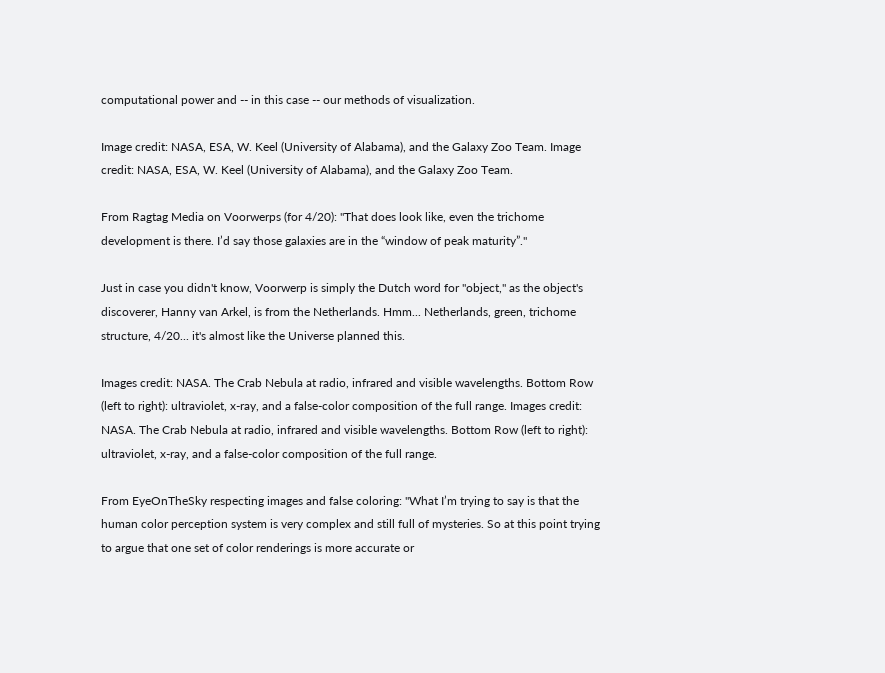computational power and -- in this case -- our methods of visualization.

Image credit: NASA, ESA, W. Keel (University of Alabama), and the Galaxy Zoo Team. Image credit: NASA, ESA, W. Keel (University of Alabama), and the Galaxy Zoo Team.

From Ragtag Media on Voorwerps (for 4/20): "That does look like, even the trichome development is there. I’d say those galaxies are in the “window of peak maturity”."

Just in case you didn't know, Voorwerp is simply the Dutch word for "object," as the object's discoverer, Hanny van Arkel, is from the Netherlands. Hmm... Netherlands, green, trichome structure, 4/20... it's almost like the Universe planned this.

Images credit: NASA. The Crab Nebula at radio, infrared and visible wavelengths. Bottom Row (left to right): ultraviolet, x-ray, and a false-color composition of the full range. Images credit: NASA. The Crab Nebula at radio, infrared and visible wavelengths. Bottom Row (left to right): ultraviolet, x-ray, and a false-color composition of the full range.

From EyeOnTheSky respecting images and false coloring: "What I’m trying to say is that the human color perception system is very complex and still full of mysteries. So at this point trying to argue that one set of color renderings is more accurate or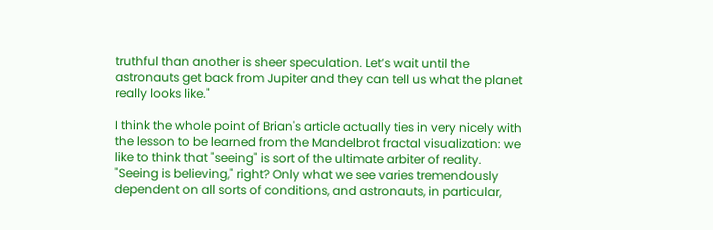truthful than another is sheer speculation. Let’s wait until the astronauts get back from Jupiter and they can tell us what the planet really looks like."

I think the whole point of Brian's article actually ties in very nicely with the lesson to be learned from the Mandelbrot fractal visualization: we like to think that "seeing" is sort of the ultimate arbiter of reality. "Seeing is believing," right? Only what we see varies tremendously dependent on all sorts of conditions, and astronauts, in particular,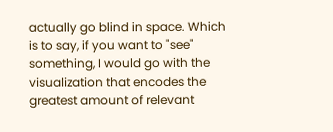actually go blind in space. Which is to say, if you want to "see" something, I would go with the visualization that encodes the greatest amount of relevant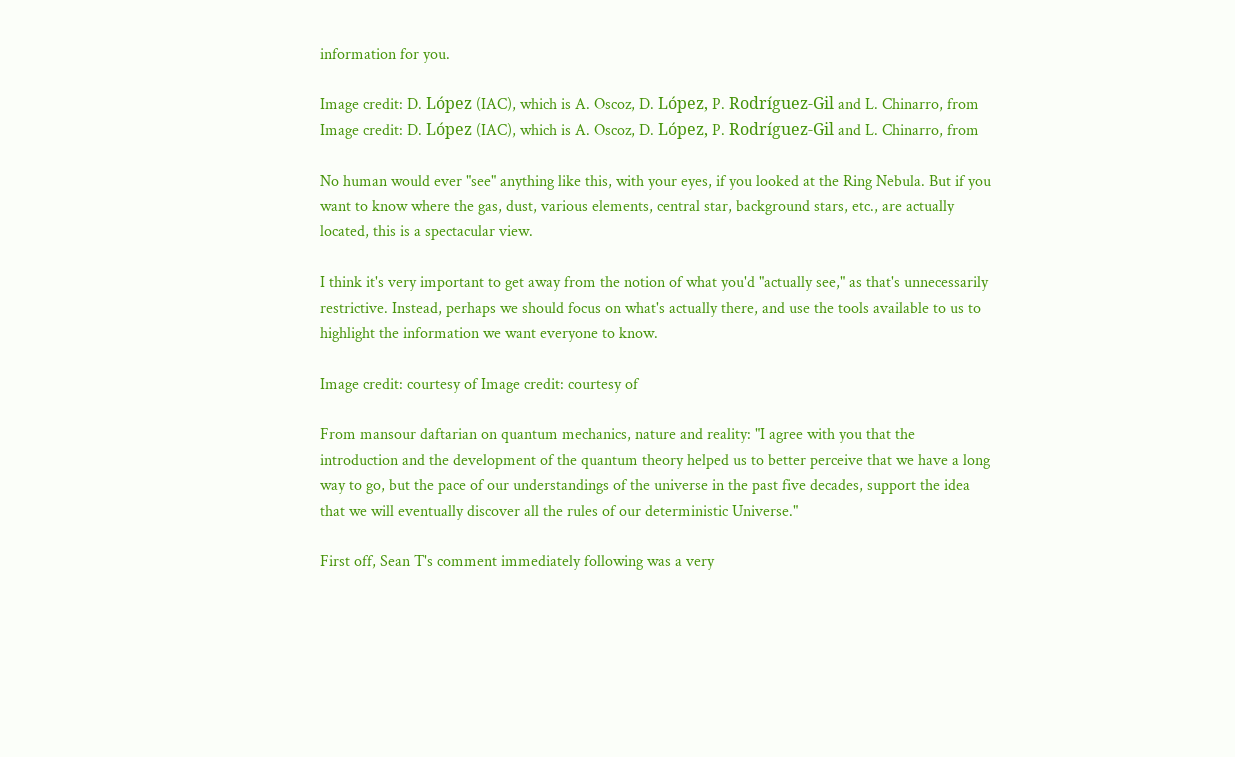information for you.

Image credit: D. López (IAC), which is A. Oscoz, D. López, P. Rodríguez-Gil and L. Chinarro, from Image credit: D. López (IAC), which is A. Oscoz, D. López, P. Rodríguez-Gil and L. Chinarro, from

No human would ever "see" anything like this, with your eyes, if you looked at the Ring Nebula. But if you want to know where the gas, dust, various elements, central star, background stars, etc., are actually located, this is a spectacular view.

I think it's very important to get away from the notion of what you'd "actually see," as that's unnecessarily restrictive. Instead, perhaps we should focus on what's actually there, and use the tools available to us to highlight the information we want everyone to know.

Image credit: courtesy of Image credit: courtesy of

From mansour daftarian on quantum mechanics, nature and reality: "I agree with you that the introduction and the development of the quantum theory helped us to better perceive that we have a long way to go, but the pace of our understandings of the universe in the past five decades, support the idea that we will eventually discover all the rules of our deterministic Universe."

First off, Sean T's comment immediately following was a very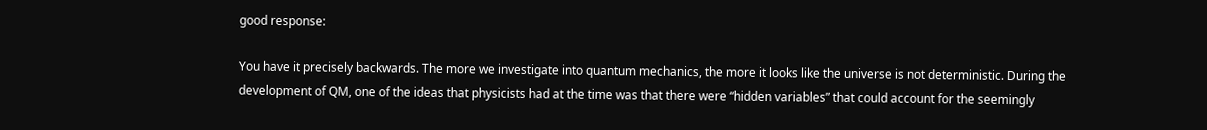good response:

You have it precisely backwards. The more we investigate into quantum mechanics, the more it looks like the universe is not deterministic. During the development of QM, one of the ideas that physicists had at the time was that there were “hidden variables” that could account for the seemingly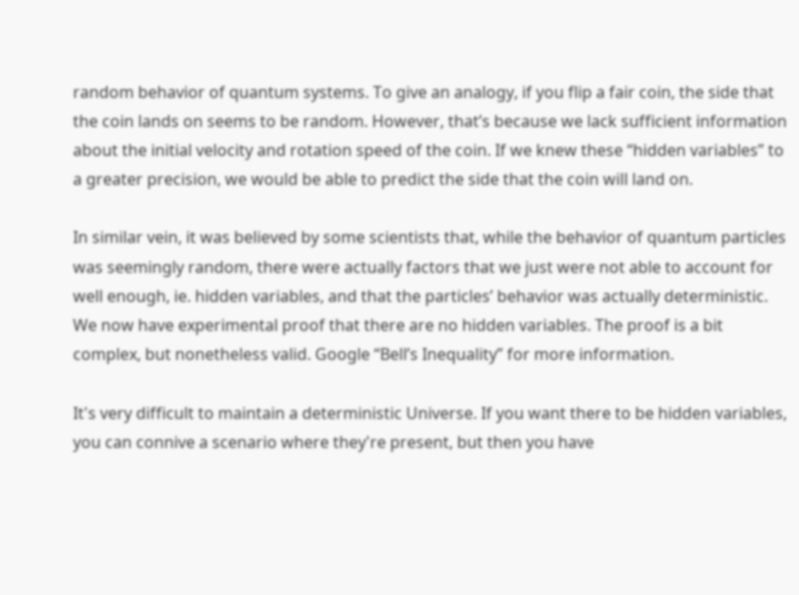random behavior of quantum systems. To give an analogy, if you flip a fair coin, the side that the coin lands on seems to be random. However, that’s because we lack sufficient information about the initial velocity and rotation speed of the coin. If we knew these “hidden variables” to a greater precision, we would be able to predict the side that the coin will land on.

In similar vein, it was believed by some scientists that, while the behavior of quantum particles was seemingly random, there were actually factors that we just were not able to account for well enough, ie. hidden variables, and that the particles’ behavior was actually deterministic. We now have experimental proof that there are no hidden variables. The proof is a bit complex, but nonetheless valid. Google “Bell’s Inequality” for more information.

It's very difficult to maintain a deterministic Universe. If you want there to be hidden variables, you can connive a scenario where they're present, but then you have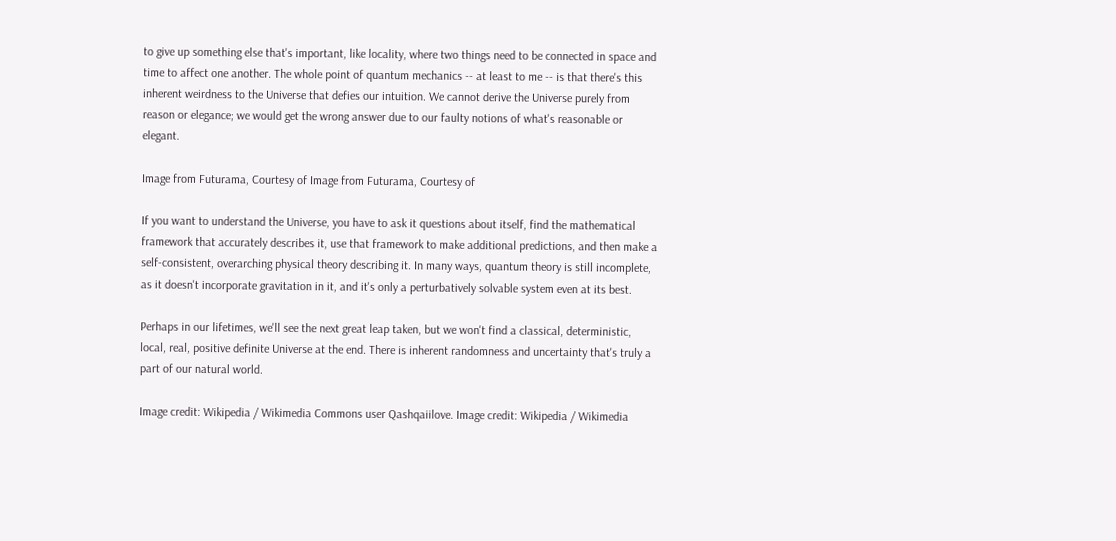to give up something else that's important, like locality, where two things need to be connected in space and time to affect one another. The whole point of quantum mechanics -- at least to me -- is that there's this inherent weirdness to the Universe that defies our intuition. We cannot derive the Universe purely from reason or elegance; we would get the wrong answer due to our faulty notions of what's reasonable or elegant.

Image from Futurama, Courtesy of Image from Futurama, Courtesy of

If you want to understand the Universe, you have to ask it questions about itself, find the mathematical framework that accurately describes it, use that framework to make additional predictions, and then make a self-consistent, overarching physical theory describing it. In many ways, quantum theory is still incomplete, as it doesn't incorporate gravitation in it, and it's only a perturbatively solvable system even at its best.

Perhaps in our lifetimes, we'll see the next great leap taken, but we won't find a classical, deterministic, local, real, positive definite Universe at the end. There is inherent randomness and uncertainty that's truly a part of our natural world.

Image credit: Wikipedia / Wikimedia Commons user Qashqaiilove. Image credit: Wikipedia / Wikimedia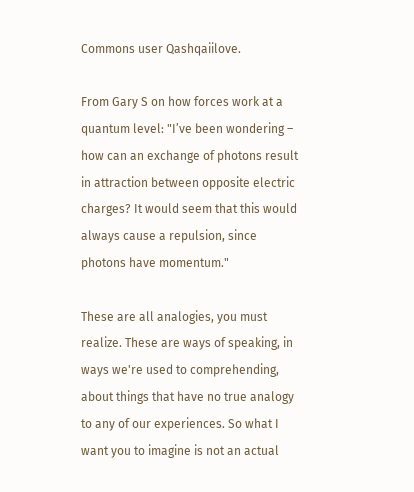Commons user Qashqaiilove.

From Gary S on how forces work at a quantum level: "I’ve been wondering – how can an exchange of photons result in attraction between opposite electric charges? It would seem that this would always cause a repulsion, since photons have momentum."

These are all analogies, you must realize. These are ways of speaking, in ways we're used to comprehending, about things that have no true analogy to any of our experiences. So what I want you to imagine is not an actual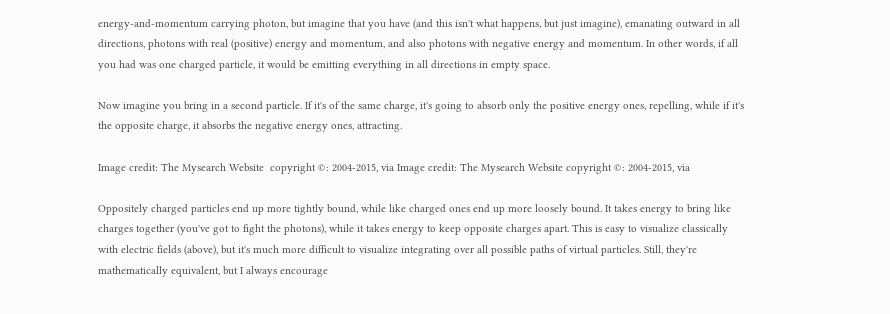energy-and-momentum carrying photon, but imagine that you have (and this isn't what happens, but just imagine), emanating outward in all directions, photons with real (positive) energy and momentum, and also photons with negative energy and momentum. In other words, if all you had was one charged particle, it would be emitting everything in all directions in empty space.

Now imagine you bring in a second particle. If it's of the same charge, it's going to absorb only the positive energy ones, repelling, while if it's the opposite charge, it absorbs the negative energy ones, attracting.

Image credit: The Mysearch Website  copyright ©: 2004-2015, via Image credit: The Mysearch Website copyright ©: 2004-2015, via

Oppositely charged particles end up more tightly bound, while like charged ones end up more loosely bound. It takes energy to bring like charges together (you've got to fight the photons), while it takes energy to keep opposite charges apart. This is easy to visualize classically with electric fields (above), but it's much more difficult to visualize integrating over all possible paths of virtual particles. Still, they're mathematically equivalent, but I always encourage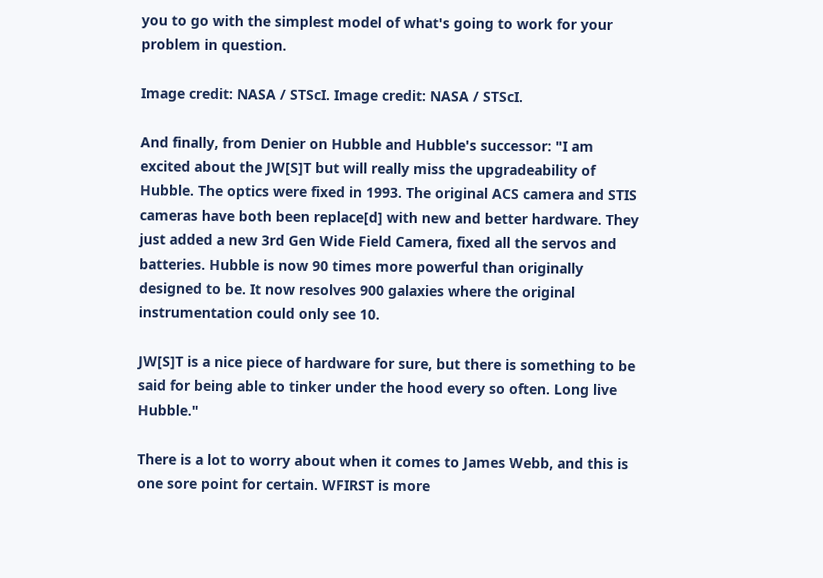you to go with the simplest model of what's going to work for your problem in question.

Image credit: NASA / STScI. Image credit: NASA / STScI.

And finally, from Denier on Hubble and Hubble's successor: "I am excited about the JW[S]T but will really miss the upgradeability of Hubble. The optics were fixed in 1993. The original ACS camera and STIS cameras have both been replace[d] with new and better hardware. They just added a new 3rd Gen Wide Field Camera, fixed all the servos and batteries. Hubble is now 90 times more powerful than originally designed to be. It now resolves 900 galaxies where the original instrumentation could only see 10.

JW[S]T is a nice piece of hardware for sure, but there is something to be said for being able to tinker under the hood every so often. Long live Hubble."

There is a lot to worry about when it comes to James Webb, and this is one sore point for certain. WFIRST is more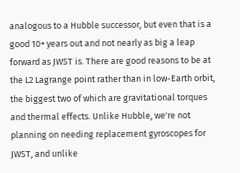analogous to a Hubble successor, but even that is a good 10+ years out and not nearly as big a leap forward as JWST is. There are good reasons to be at the L2 Lagrange point rather than in low-Earth orbit, the biggest two of which are gravitational torques and thermal effects. Unlike Hubble, we're not planning on needing replacement gyroscopes for JWST, and unlike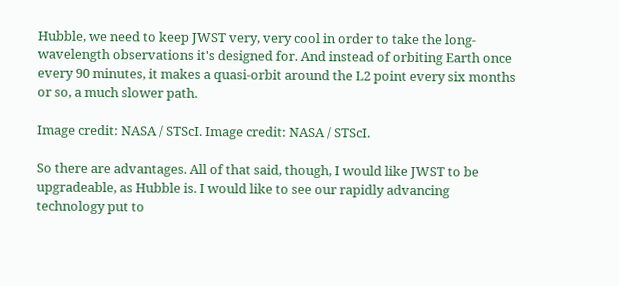Hubble, we need to keep JWST very, very cool in order to take the long-wavelength observations it's designed for. And instead of orbiting Earth once every 90 minutes, it makes a quasi-orbit around the L2 point every six months or so, a much slower path.

Image credit: NASA / STScI. Image credit: NASA / STScI.

So there are advantages. All of that said, though, I would like JWST to be upgradeable, as Hubble is. I would like to see our rapidly advancing technology put to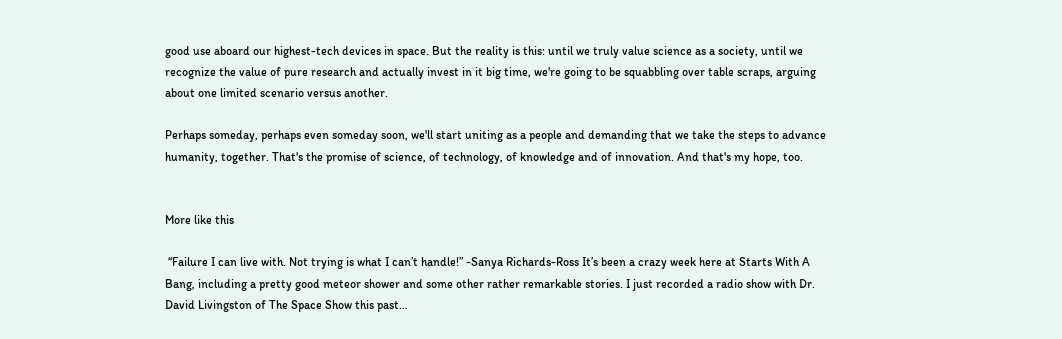good use aboard our highest-tech devices in space. But the reality is this: until we truly value science as a society, until we recognize the value of pure research and actually invest in it big time, we're going to be squabbling over table scraps, arguing about one limited scenario versus another.

Perhaps someday, perhaps even someday soon, we'll start uniting as a people and demanding that we take the steps to advance humanity, together. That's the promise of science, of technology, of knowledge and of innovation. And that's my hope, too.


More like this

 “Failure I can live with. Not trying is what I can’t handle!” -Sanya Richards-Ross It’s been a crazy week here at Starts With A Bang, including a pretty good meteor shower and some other rather remarkable stories. I just recorded a radio show with Dr. David Livingston of The Space Show this past…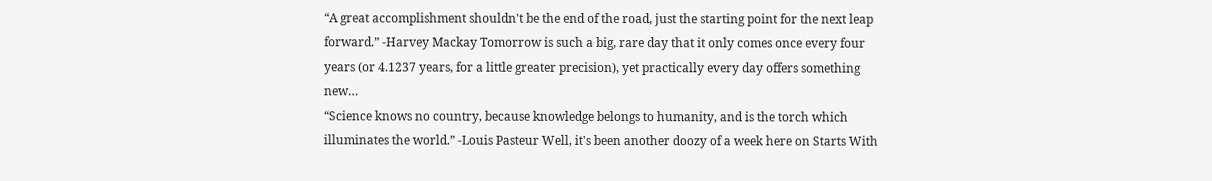“A great accomplishment shouldn't be the end of the road, just the starting point for the next leap forward.” -Harvey Mackay Tomorrow is such a big, rare day that it only comes once every four years (or 4.1237 years, for a little greater precision), yet practically every day offers something new…
“Science knows no country, because knowledge belongs to humanity, and is the torch which illuminates the world.” -Louis Pasteur Well, it's been another doozy of a week here on Starts With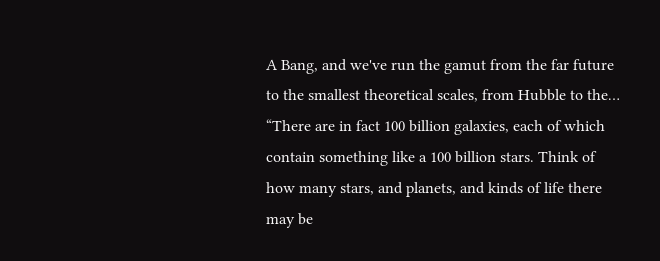A Bang, and we've run the gamut from the far future to the smallest theoretical scales, from Hubble to the…
“There are in fact 100 billion galaxies, each of which contain something like a 100 billion stars. Think of how many stars, and planets, and kinds of life there may be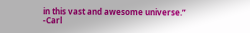in this vast and awesome universe.” -Carl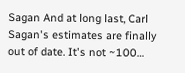Sagan And at long last, Carl Sagan's estimates are finally out of date. It's not ~100…